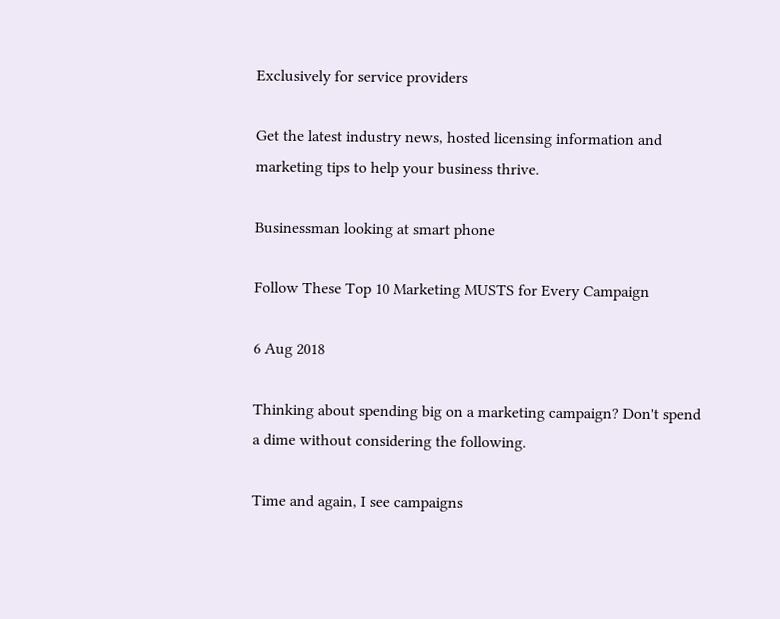Exclusively for service providers

Get the latest industry news, hosted licensing information and marketing tips to help your business thrive.

Businessman looking at smart phone

Follow These Top 10 Marketing MUSTS for Every Campaign

6 Aug 2018

Thinking about spending big on a marketing campaign? Don't spend a dime without considering the following.

Time and again, I see campaigns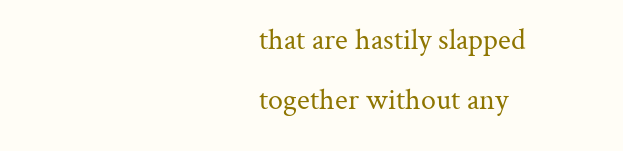that are hastily slapped together without any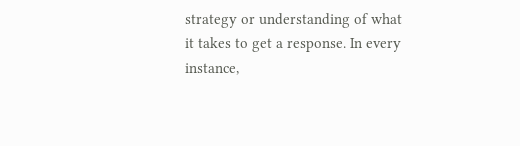strategy or understanding of what it takes to get a response. In every instance,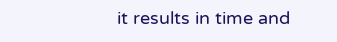it results in time and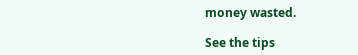money wasted.

See the tips